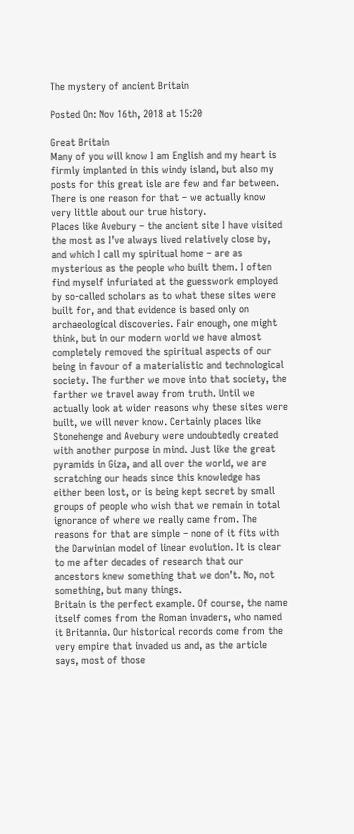The mystery of ancient Britain

Posted On: Nov 16th, 2018 at 15:20

Great Britain
Many of you will know I am English and my heart is firmly implanted in this windy island, but also my posts for this great isle are few and far between. There is one reason for that – we actually know very little about our true history.
Places like Avebury – the ancient site I have visited the most as I’ve always lived relatively close by, and which I call my spiritual home – are as mysterious as the people who built them. I often find myself infuriated at the guesswork employed by so-called scholars as to what these sites were built for, and that evidence is based only on archaeological discoveries. Fair enough, one might think, but in our modern world we have almost completely removed the spiritual aspects of our being in favour of a materialistic and technological society. The further we move into that society, the farther we travel away from truth. Until we actually look at wider reasons why these sites were built, we will never know. Certainly places like Stonehenge and Avebury were undoubtedly created with another purpose in mind. Just like the great pyramids in Giza, and all over the world, we are scratching our heads since this knowledge has either been lost, or is being kept secret by small groups of people who wish that we remain in total ignorance of where we really came from. The reasons for that are simple – none of it fits with the Darwinian model of linear evolution. It is clear to me after decades of research that our ancestors knew something that we don’t. No, not something, but many things.
Britain is the perfect example. Of course, the name itself comes from the Roman invaders, who named it Britannia. Our historical records come from the very empire that invaded us and, as the article says, most of those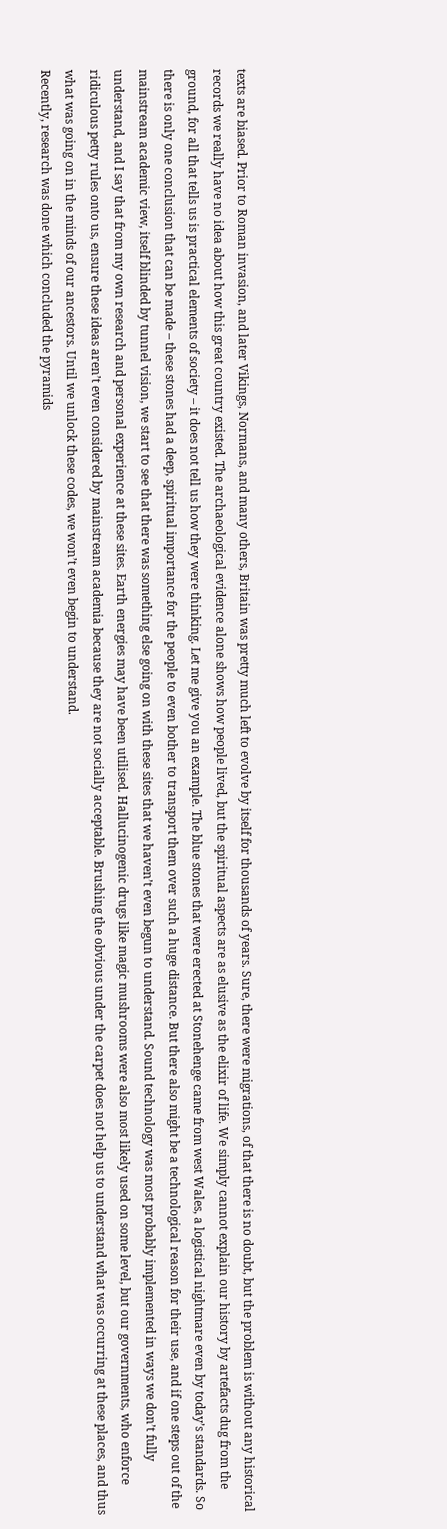texts are biased. Prior to Roman invasion, and later Vikings, Normans, and many others, Britain was pretty much left to evolve by itself for thousands of years. Sure, there were migrations, of that there is no doubt, but the problem is without any historical records we really have no idea about how this great country existed. The archaeological evidence alone shows how people lived, but the spiritual aspects are as elusive as the elixir of life. We simply cannot explain our history by artefacts dug from the ground, for all that tells us is practical elements of society – it does not tell us how they were thinking. Let me give you an example. The blue stones that were erected at Stonehenge came from west Wales, a logistical nightmare even by today’s standards. So there is only one conclusion that can be made – these stones had a deep, spiritual importance for the people to even bother to transport them over such a huge distance. But there also might be a technological reason for their use, and if one steps out of the mainstream academic view, itself blinded by tunnel vision, we start to see that there was something else going on with these sites that we haven’t even begun to understand. Sound technology was most probably implemented in ways we don’t fully understand, and I say that from my own research and personal experience at these sites. Earth energies may have been utilised. Hallucinogenic drugs like magic mushrooms were also most likely used on some level, but our governments, who enforce ridiculous petty rules onto us, ensure these ideas aren’t even considered by mainstream academia because they are not socially acceptable. Brushing the obvious under the carpet does not help us to understand what was occurring at these places, and thus what was going on in the minds of our ancestors. Until we unlock these codes, we won’t even begin to understand.
Recently, research was done which concluded the pyramids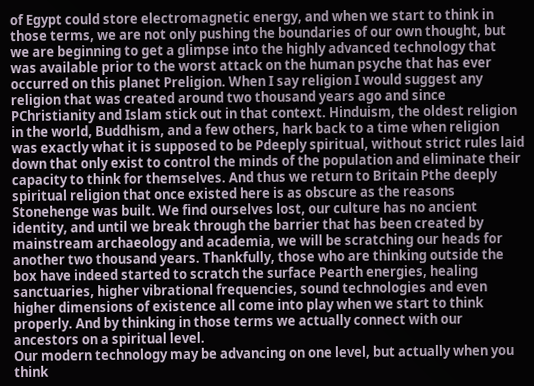of Egypt could store electromagnetic energy, and when we start to think in those terms, we are not only pushing the boundaries of our own thought, but we are beginning to get a glimpse into the highly advanced technology that was available prior to the worst attack on the human psyche that has ever occurred on this planet Рreligion. When I say religion I would suggest any religion that was created around two thousand years ago and since РChristianity and Islam stick out in that context. Hinduism, the oldest religion in the world, Buddhism, and a few others, hark back to a time when religion was exactly what it is supposed to be Рdeeply spiritual, without strict rules laid down that only exist to control the minds of the population and eliminate their capacity to think for themselves. And thus we return to Britain Рthe deeply spiritual religion that once existed here is as obscure as the reasons Stonehenge was built. We find ourselves lost, our culture has no ancient identity, and until we break through the barrier that has been created by mainstream archaeology and academia, we will be scratching our heads for another two thousand years. Thankfully, those who are thinking outside the box have indeed started to scratch the surface Рearth energies, healing sanctuaries, higher vibrational frequencies, sound technologies and even higher dimensions of existence all come into play when we start to think properly. And by thinking in those terms we actually connect with our ancestors on a spiritual level.
Our modern technology may be advancing on one level, but actually when you think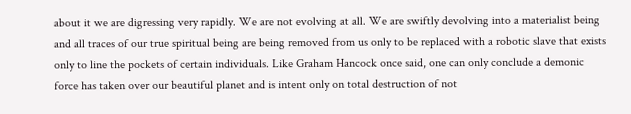about it we are digressing very rapidly. We are not evolving at all. We are swiftly devolving into a materialist being and all traces of our true spiritual being are being removed from us only to be replaced with a robotic slave that exists only to line the pockets of certain individuals. Like Graham Hancock once said, one can only conclude a demonic force has taken over our beautiful planet and is intent only on total destruction of not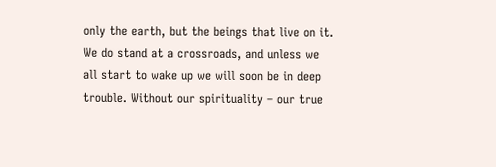only the earth, but the beings that live on it. We do stand at a crossroads, and unless we all start to wake up we will soon be in deep trouble. Without our spirituality – our true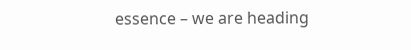essence – we are heading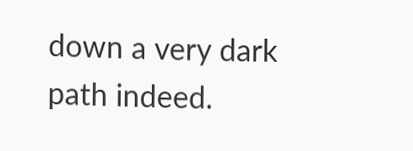down a very dark path indeed.